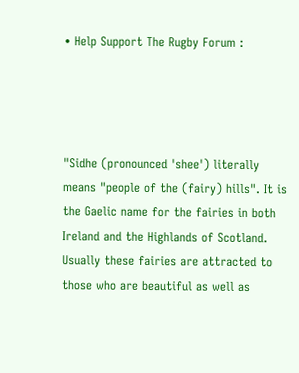• Help Support The Rugby Forum :




"Sidhe (pronounced 'shee') literally means "people of the (fairy) hills". It is the Gaelic name for the fairies in both Ireland and the Highlands of Scotland. Usually these fairies are attracted to those who are beautiful as well as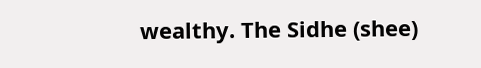wealthy. The Sidhe (shee)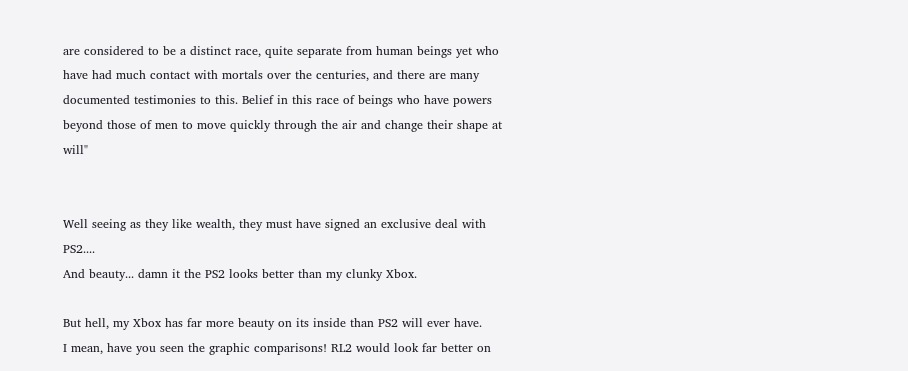are considered to be a distinct race, quite separate from human beings yet who have had much contact with mortals over the centuries, and there are many documented testimonies to this. Belief in this race of beings who have powers beyond those of men to move quickly through the air and change their shape at will"


Well seeing as they like wealth, they must have signed an exclusive deal with PS2....
And beauty... damn it the PS2 looks better than my clunky Xbox.

But hell, my Xbox has far more beauty on its inside than PS2 will ever have.
I mean, have you seen the graphic comparisons! RL2 would look far better on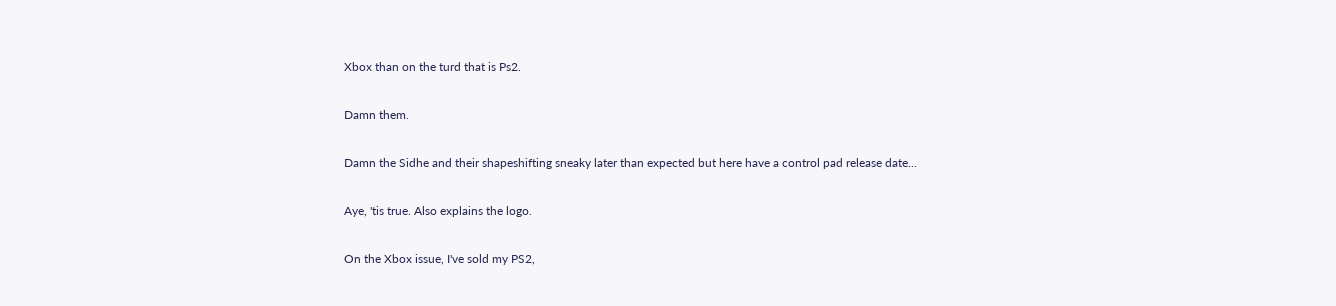Xbox than on the turd that is Ps2.

Damn them.

Damn the Sidhe and their shapeshifting sneaky later than expected but here have a control pad release date...

Aye, 'tis true. Also explains the logo.

On the Xbox issue, I've sold my PS2,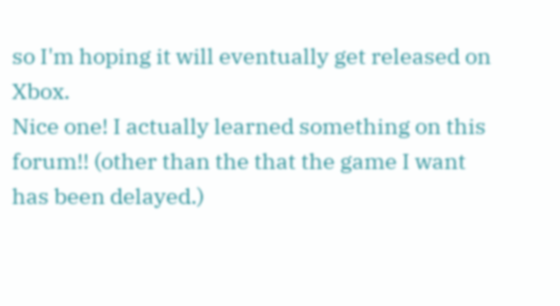so I'm hoping it will eventually get released on Xbox.
Nice one! I actually learned something on this forum!! (other than the that the game I want has been delayed.)